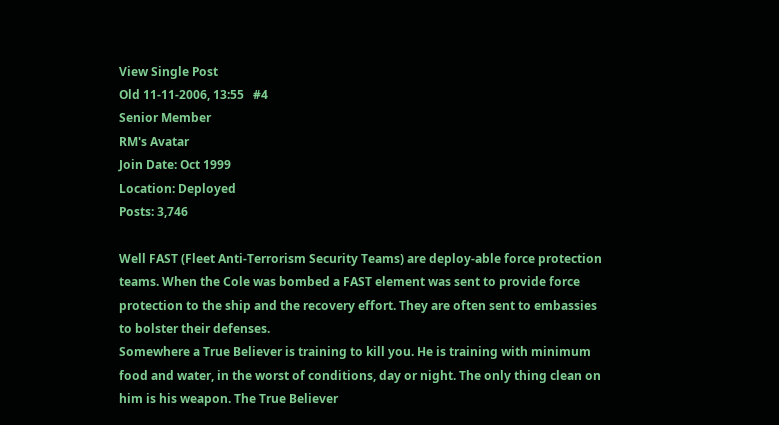View Single Post
Old 11-11-2006, 13:55   #4
Senior Member
RM's Avatar
Join Date: Oct 1999
Location: Deployed
Posts: 3,746

Well FAST (Fleet Anti-Terrorism Security Teams) are deploy-able force protection teams. When the Cole was bombed a FAST element was sent to provide force protection to the ship and the recovery effort. They are often sent to embassies to bolster their defenses.
Somewhere a True Believer is training to kill you. He is training with minimum food and water, in the worst of conditions, day or night. The only thing clean on him is his weapon. The True Believer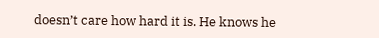doesn’t care how hard it is. He knows he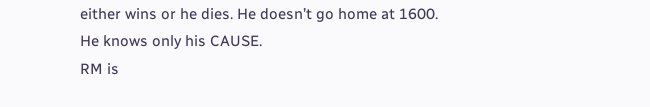either wins or he dies. He doesn’t go home at 1600. He knows only his CAUSE.
RM is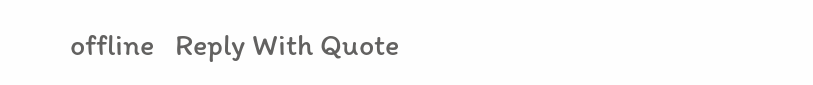offline   Reply With Quote